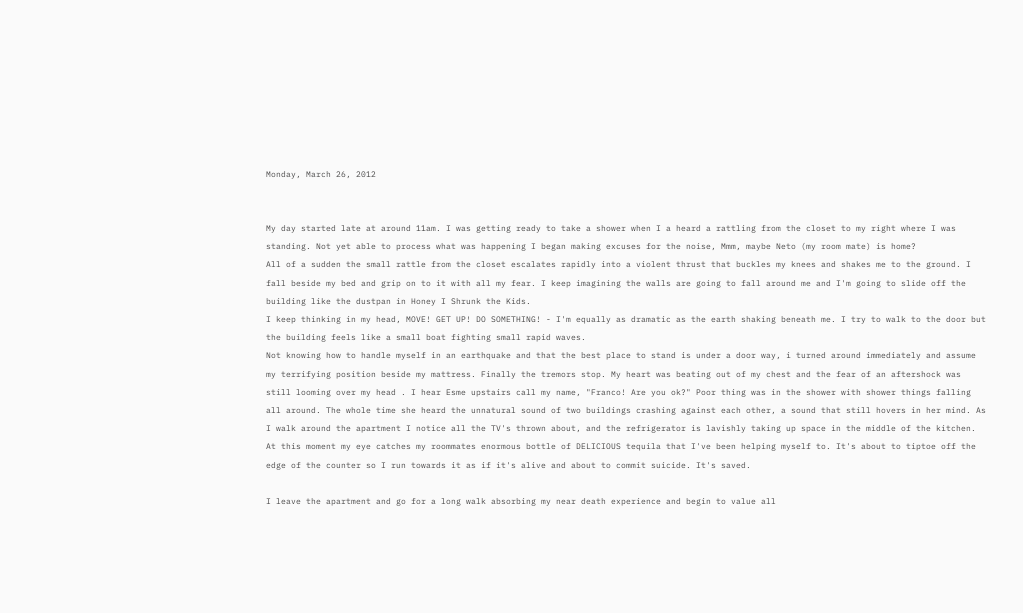Monday, March 26, 2012


My day started late at around 11am. I was getting ready to take a shower when I a heard a rattling from the closet to my right where I was standing. Not yet able to process what was happening I began making excuses for the noise, Mmm, maybe Neto (my room mate) is home?
All of a sudden the small rattle from the closet escalates rapidly into a violent thrust that buckles my knees and shakes me to the ground. I fall beside my bed and grip on to it with all my fear. I keep imagining the walls are going to fall around me and I'm going to slide off the building like the dustpan in Honey I Shrunk the Kids.
I keep thinking in my head, MOVE! GET UP! DO SOMETHING! - I'm equally as dramatic as the earth shaking beneath me. I try to walk to the door but the building feels like a small boat fighting small rapid waves.
Not knowing how to handle myself in an earthquake and that the best place to stand is under a door way, i turned around immediately and assume my terrifying position beside my mattress. Finally the tremors stop. My heart was beating out of my chest and the fear of an aftershock was still looming over my head . I hear Esme upstairs call my name, "Franco! Are you ok?" Poor thing was in the shower with shower things falling all around. The whole time she heard the unnatural sound of two buildings crashing against each other, a sound that still hovers in her mind. As I walk around the apartment I notice all the TV's thrown about, and the refrigerator is lavishly taking up space in the middle of the kitchen. At this moment my eye catches my roommates enormous bottle of DELICIOUS tequila that I've been helping myself to. It's about to tiptoe off the edge of the counter so I run towards it as if it's alive and about to commit suicide. It's saved.

I leave the apartment and go for a long walk absorbing my near death experience and begin to value all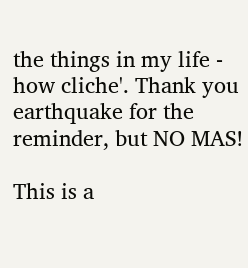the things in my life - how cliche'. Thank you earthquake for the reminder, but NO MAS!

This is a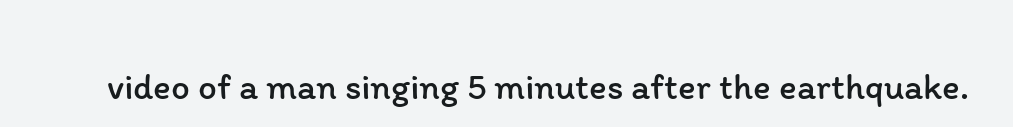video of a man singing 5 minutes after the earthquake.